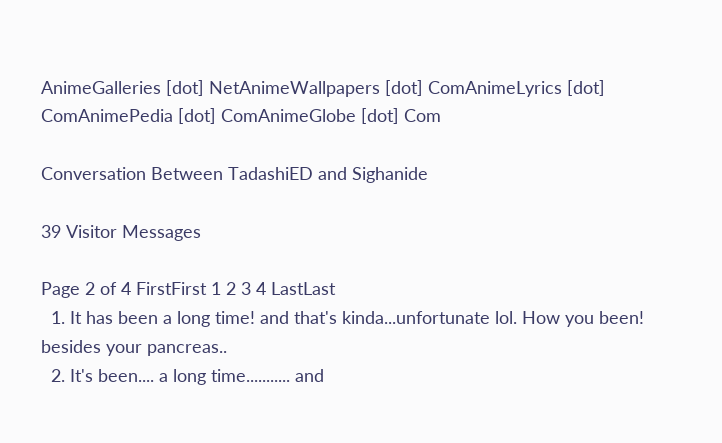AnimeGalleries [dot] NetAnimeWallpapers [dot] ComAnimeLyrics [dot] ComAnimePedia [dot] ComAnimeGlobe [dot] Com

Conversation Between TadashiED and Sighanide

39 Visitor Messages

Page 2 of 4 FirstFirst 1 2 3 4 LastLast
  1. It has been a long time! and that's kinda...unfortunate lol. How you been! besides your pancreas..
  2. It's been.... a long time........... and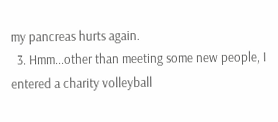my pancreas hurts again.
  3. Hmm...other than meeting some new people, I entered a charity volleyball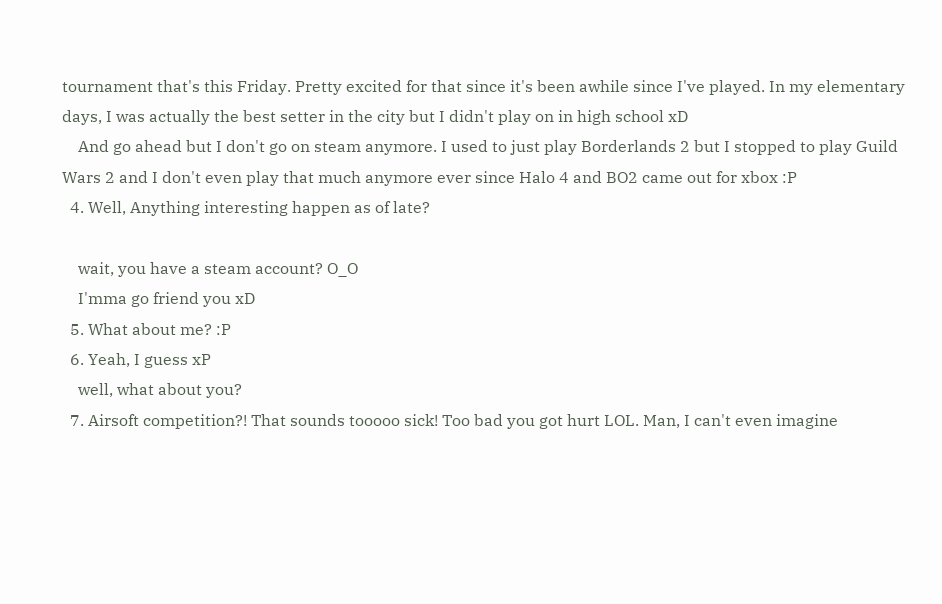tournament that's this Friday. Pretty excited for that since it's been awhile since I've played. In my elementary days, I was actually the best setter in the city but I didn't play on in high school xD
    And go ahead but I don't go on steam anymore. I used to just play Borderlands 2 but I stopped to play Guild Wars 2 and I don't even play that much anymore ever since Halo 4 and BO2 came out for xbox :P
  4. Well, Anything interesting happen as of late?

    wait, you have a steam account? O_O
    I'mma go friend you xD
  5. What about me? :P
  6. Yeah, I guess xP
    well, what about you?
  7. Airsoft competition?! That sounds tooooo sick! Too bad you got hurt LOL. Man, I can't even imagine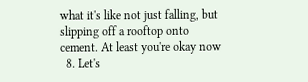what it's like not just falling, but slipping off a rooftop onto cement. At least you're okay now
  8. Let's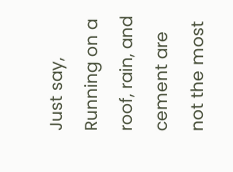Just say, Running on a roof, rain, and cement are not the most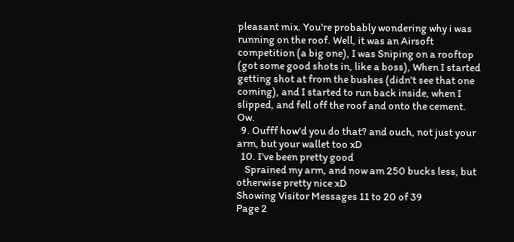pleasant mix. You're probably wondering why i was running on the roof. Well, it was an Airsoft competition (a big one), I was Sniping on a rooftop (got some good shots in, like a boss), When I started getting shot at from the bushes (didn't see that one coming), and I started to run back inside, when I slipped, and fell off the roof and onto the cement. Ow.
  9. Oufff how'd you do that? and ouch, not just your arm, but your wallet too xD
  10. I've been pretty good
    Sprained my arm, and now am 250 bucks less, but otherwise pretty nice xD
Showing Visitor Messages 11 to 20 of 39
Page 2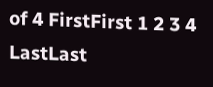of 4 FirstFirst 1 2 3 4 LastLast